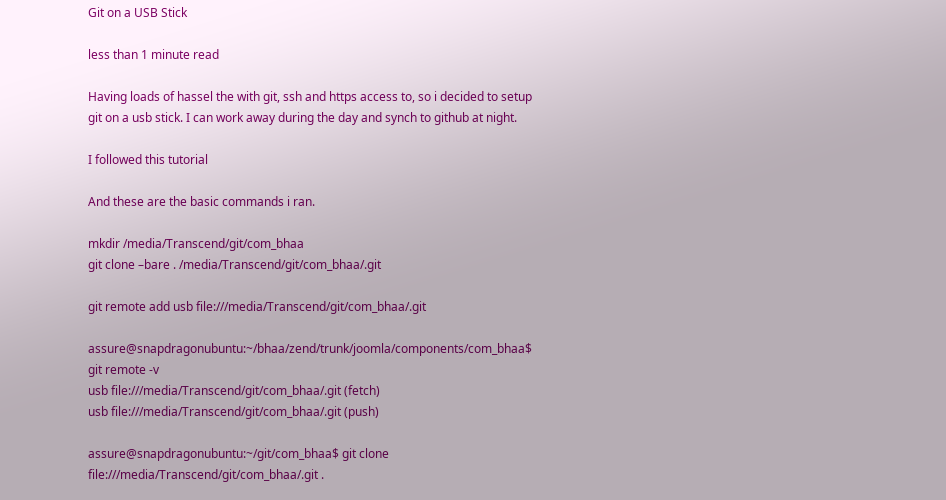Git on a USB Stick

less than 1 minute read

Having loads of hassel the with git, ssh and https access to, so i decided to setup git on a usb stick. I can work away during the day and synch to github at night.

I followed this tutorial

And these are the basic commands i ran.

mkdir /media/Transcend/git/com_bhaa
git clone –bare . /media/Transcend/git/com_bhaa/.git

git remote add usb file:///media/Transcend/git/com_bhaa/.git

assure@snapdragonubuntu:~/bhaa/zend/trunk/joomla/components/com_bhaa$ git remote -v
usb file:///media/Transcend/git/com_bhaa/.git (fetch)
usb file:///media/Transcend/git/com_bhaa/.git (push)

assure@snapdragonubuntu:~/git/com_bhaa$ git clone file:///media/Transcend/git/com_bhaa/.git .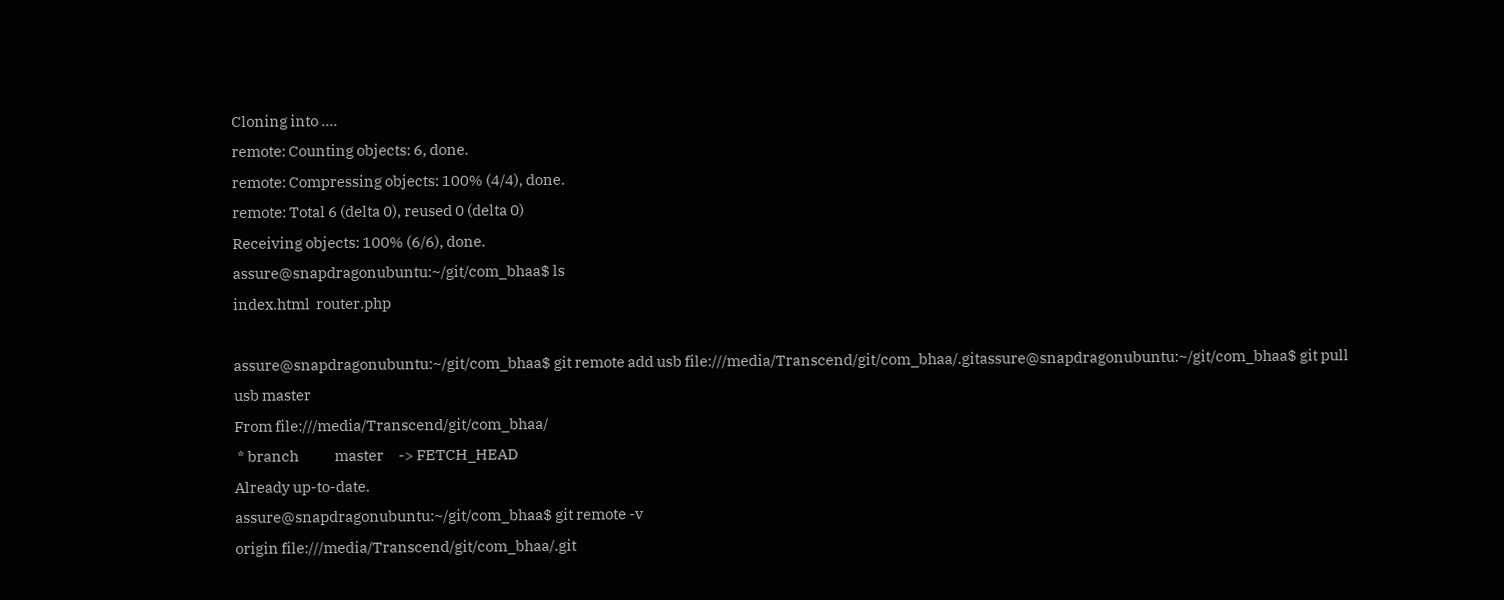Cloning into ….
remote: Counting objects: 6, done.
remote: Compressing objects: 100% (4/4), done.
remote: Total 6 (delta 0), reused 0 (delta 0)
Receiving objects: 100% (6/6), done.
assure@snapdragonubuntu:~/git/com_bhaa$ ls
index.html  router.php

assure@snapdragonubuntu:~/git/com_bhaa$ git remote add usb file:///media/Transcend/git/com_bhaa/.gitassure@snapdragonubuntu:~/git/com_bhaa$ git pull usb master
From file:///media/Transcend/git/com_bhaa/
 * branch            master     -> FETCH_HEAD
Already up-to-date.
assure@snapdragonubuntu:~/git/com_bhaa$ git remote -v
origin file:///media/Transcend/git/com_bhaa/.git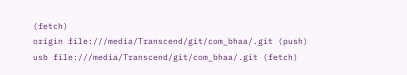(fetch)
origin file:///media/Transcend/git/com_bhaa/.git (push)
usb file:///media/Transcend/git/com_bhaa/.git (fetch)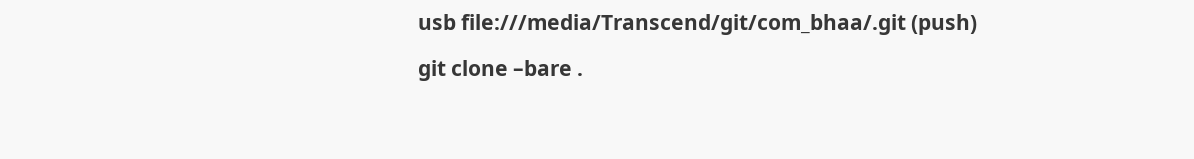usb file:///media/Transcend/git/com_bhaa/.git (push)

git clone –bare .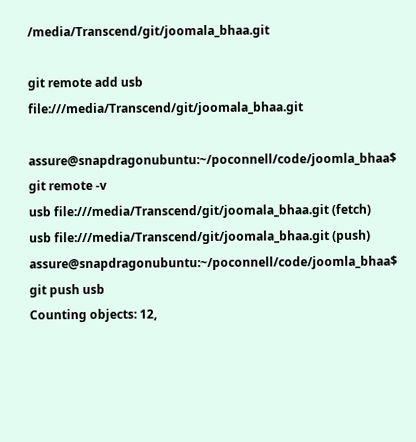/media/Transcend/git/joomala_bhaa.git

git remote add usb file:///media/Transcend/git/joomala_bhaa.git

assure@snapdragonubuntu:~/poconnell/code/joomla_bhaa$ git remote -v
usb file:///media/Transcend/git/joomala_bhaa.git (fetch)
usb file:///media/Transcend/git/joomala_bhaa.git (push)
assure@snapdragonubuntu:~/poconnell/code/joomla_bhaa$ git push usb
Counting objects: 12,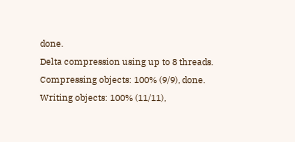done.
Delta compression using up to 8 threads.
Compressing objects: 100% (9/9), done.
Writing objects: 100% (11/11),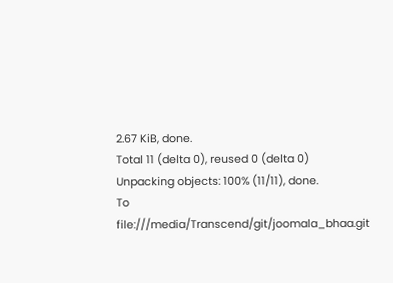2.67 KiB, done.
Total 11 (delta 0), reused 0 (delta 0)
Unpacking objects: 100% (11/11), done.
To file:///media/Transcend/git/joomala_bhaa.git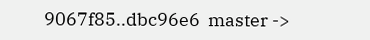9067f85..dbc96e6  master ->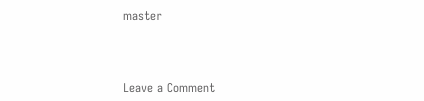master



Leave a Comment